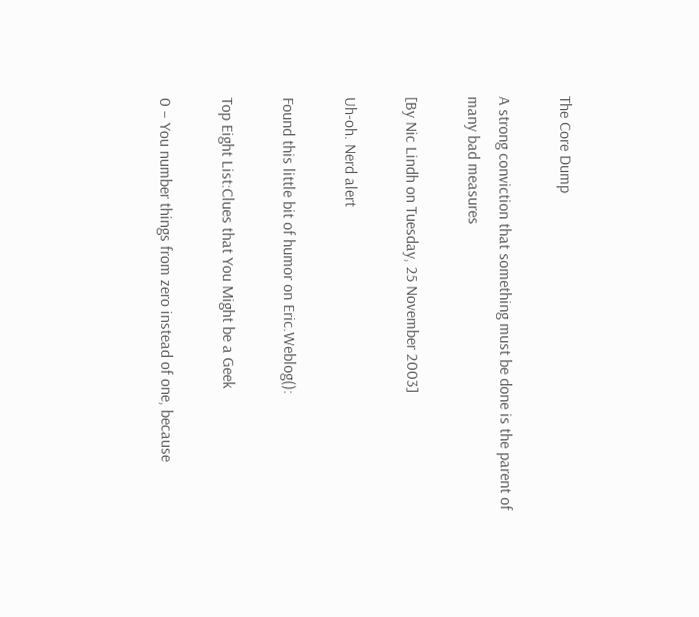The Core Dump

A strong conviction that something must be done is the parent of many bad measures

[By Nic Lindh on Tuesday, 25 November 2003]

Uh-oh. Nerd alert

Found this little bit of humor on Eric.Weblog():

Top Eight List:Clues that You Might be a Geek

0 – You number things from zero instead of one, because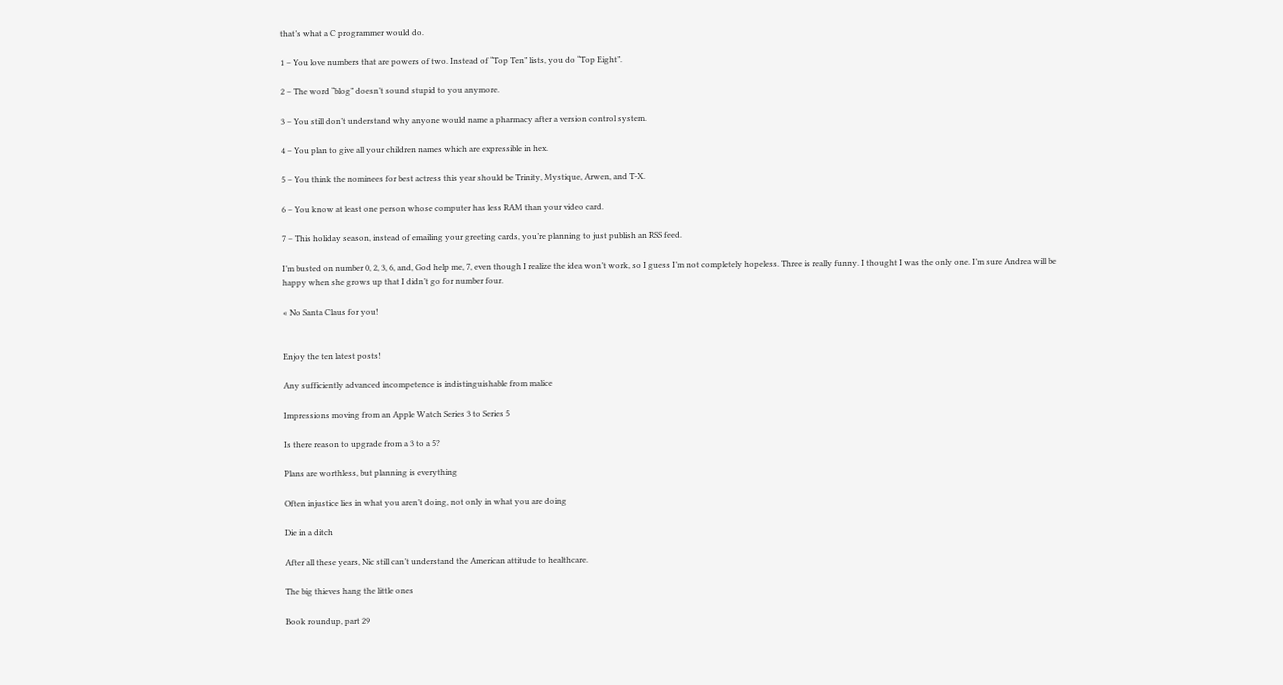that’s what a C programmer would do.

1 – You love numbers that are powers of two. Instead of “Top Ten” lists, you do “Top Eight”.

2 – The word “blog” doesn’t sound stupid to you anymore.

3 – You still don’t understand why anyone would name a pharmacy after a version control system.

4 – You plan to give all your children names which are expressible in hex.

5 – You think the nominees for best actress this year should be Trinity, Mystique, Arwen, and T-X.

6 – You know at least one person whose computer has less RAM than your video card.

7 – This holiday season, instead of emailing your greeting cards, you’re planning to just publish an RSS feed.

I’m busted on number 0, 2, 3, 6, and, God help me, 7, even though I realize the idea won’t work, so I guess I’m not completely hopeless. Three is really funny. I thought I was the only one. I’m sure Andrea will be happy when she grows up that I didn’t go for number four.

« No Santa Claus for you!


Enjoy the ten latest posts!

Any sufficiently advanced incompetence is indistinguishable from malice

Impressions moving from an Apple Watch Series 3 to Series 5

Is there reason to upgrade from a 3 to a 5?

Plans are worthless, but planning is everything

Often injustice lies in what you aren’t doing, not only in what you are doing

Die in a ditch

After all these years, Nic still can’t understand the American attitude to healthcare.

The big thieves hang the little ones

Book roundup, part 29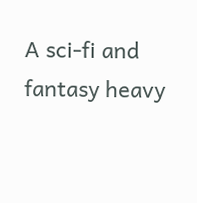A sci-fi and fantasy heavy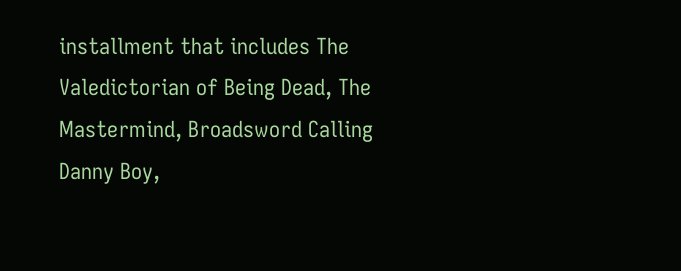installment that includes The Valedictorian of Being Dead, The Mastermind, Broadsword Calling Danny Boy,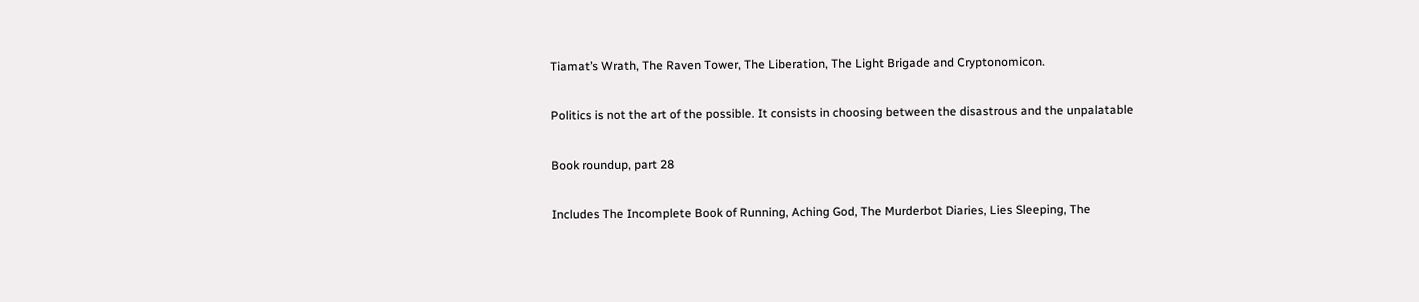Tiamat’s Wrath, The Raven Tower, The Liberation, The Light Brigade and Cryptonomicon.

Politics is not the art of the possible. It consists in choosing between the disastrous and the unpalatable

Book roundup, part 28

Includes The Incomplete Book of Running, Aching God, The Murderbot Diaries, Lies Sleeping, The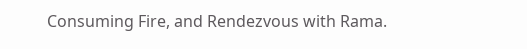Consuming Fire, and Rendezvous with Rama.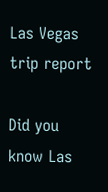Las Vegas trip report

Did you know Las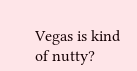Vegas is kind of nutty?